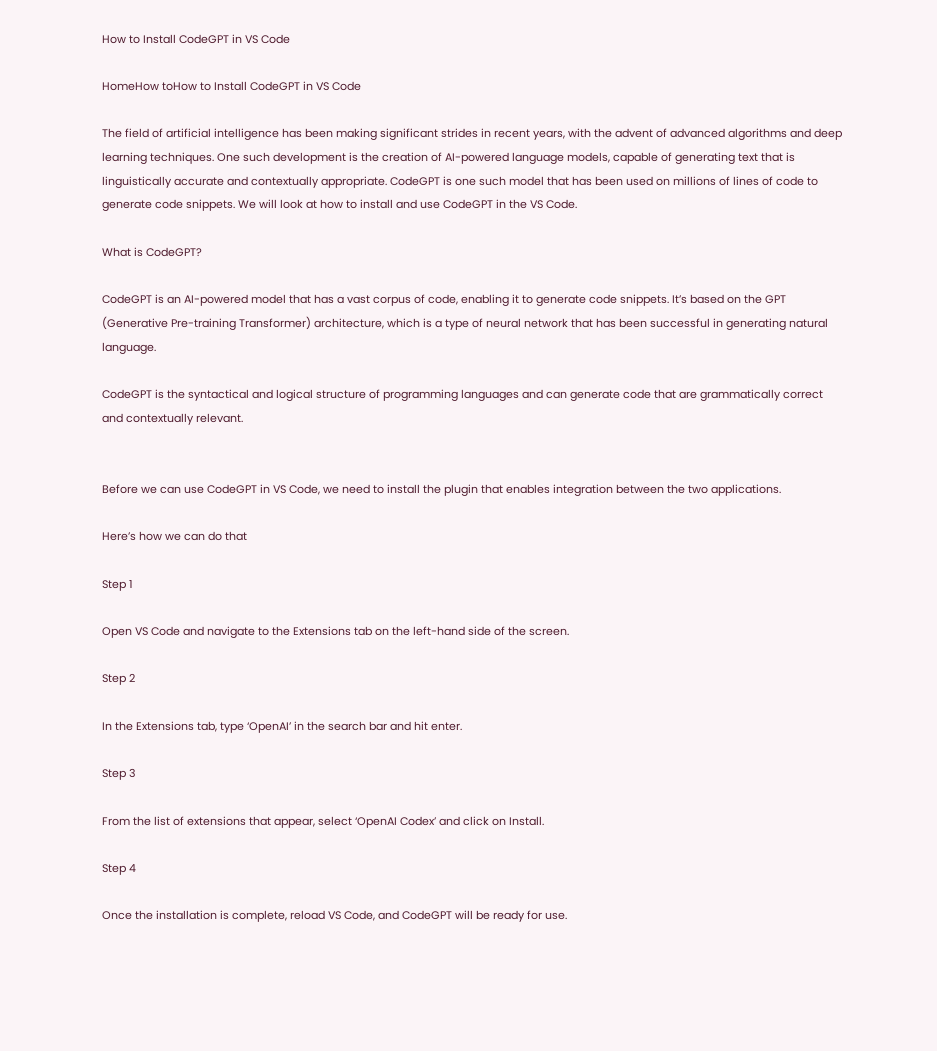How to Install CodeGPT in VS Code

HomeHow toHow to Install CodeGPT in VS Code

The field of artificial intelligence has been making significant strides in recent years, with the advent of advanced algorithms and deep learning techniques. One such development is the creation of AI-powered language models, capable of generating text that is linguistically accurate and contextually appropriate. CodeGPT is one such model that has been used on millions of lines of code to generate code snippets. We will look at how to install and use CodeGPT in the VS Code.

What is CodeGPT?

CodeGPT is an AI-powered model that has a vast corpus of code, enabling it to generate code snippets. It’s based on the GPT (Generative Pre-training Transformer) architecture, which is a type of neural network that has been successful in generating natural language.

CodeGPT is the syntactical and logical structure of programming languages and can generate code that are grammatically correct and contextually relevant.


Before we can use CodeGPT in VS Code, we need to install the plugin that enables integration between the two applications.

Here’s how we can do that

Step 1

Open VS Code and navigate to the Extensions tab on the left-hand side of the screen.

Step 2

In the Extensions tab, type ‘OpenAI’ in the search bar and hit enter.

Step 3

From the list of extensions that appear, select ‘OpenAI Codex’ and click on Install.

Step 4

Once the installation is complete, reload VS Code, and CodeGPT will be ready for use.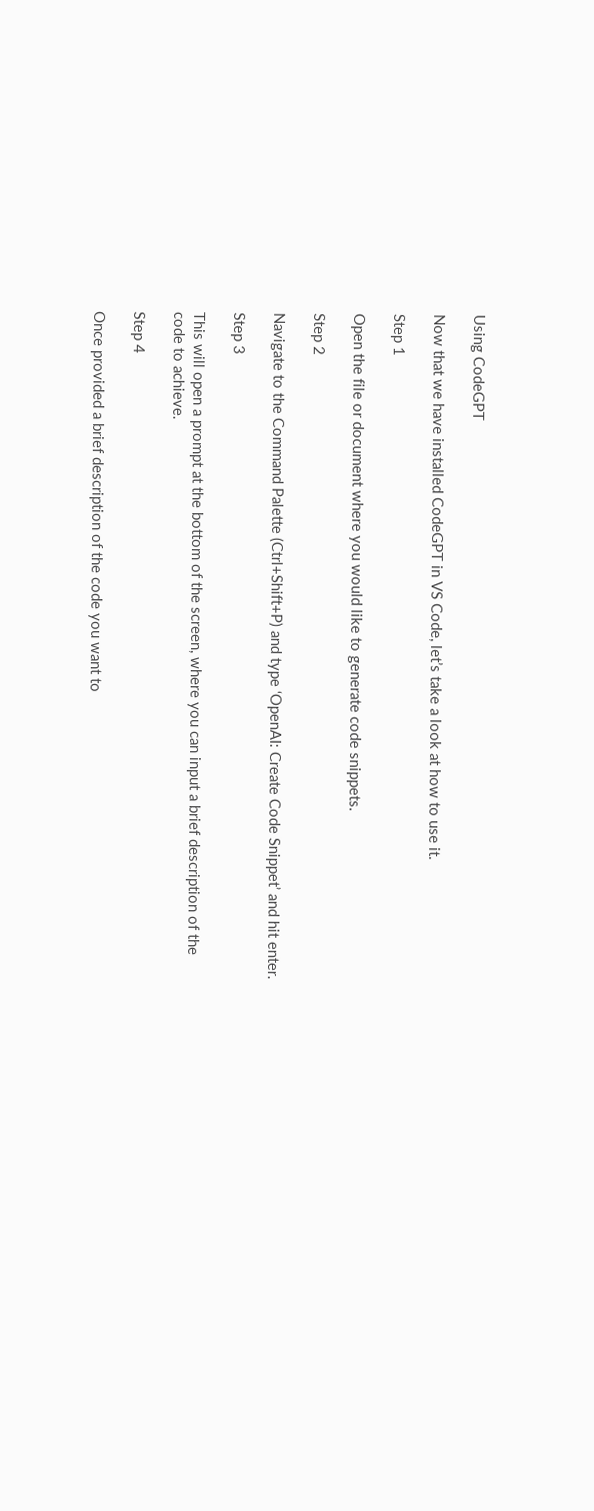Using CodeGPT

Now that we have installed CodeGPT in VS Code, let’s take a look at how to use it.

Step 1

Open the file or document where you would like to generate code snippets.

Step 2

Navigate to the Command Palette (Ctrl+Shift+P) and type ‘OpenAI: Create Code Snippet’ and hit enter.

Step 3

This will open a prompt at the bottom of the screen, where you can input a brief description of the code to achieve.

Step 4

Once provided a brief description of the code you want to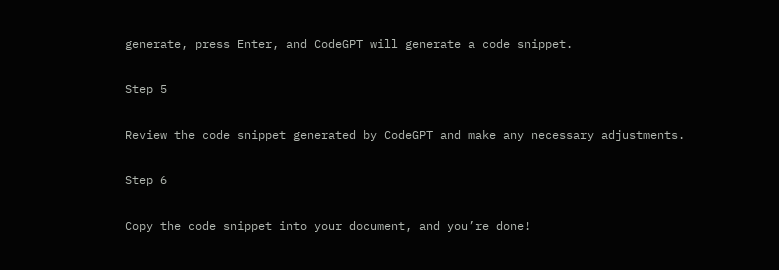generate, press Enter, and CodeGPT will generate a code snippet.

Step 5

Review the code snippet generated by CodeGPT and make any necessary adjustments.

Step 6

Copy the code snippet into your document, and you’re done!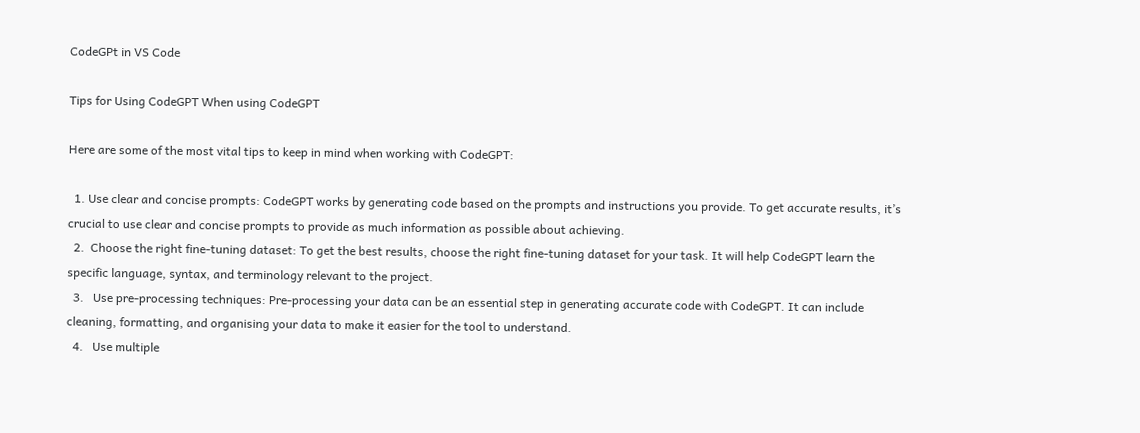CodeGPt in VS Code

Tips for Using CodeGPT When using CodeGPT

Here are some of the most vital tips to keep in mind when working with CodeGPT:

  1. Use clear and concise prompts: CodeGPT works by generating code based on the prompts and instructions you provide. To get accurate results, it’s crucial to use clear and concise prompts to provide as much information as possible about achieving.
  2.  Choose the right fine-tuning dataset: To get the best results, choose the right fine-tuning dataset for your task. It will help CodeGPT learn the specific language, syntax, and terminology relevant to the project.
  3.   Use pre-processing techniques: Pre-processing your data can be an essential step in generating accurate code with CodeGPT. It can include cleaning, formatting, and organising your data to make it easier for the tool to understand.
  4.   Use multiple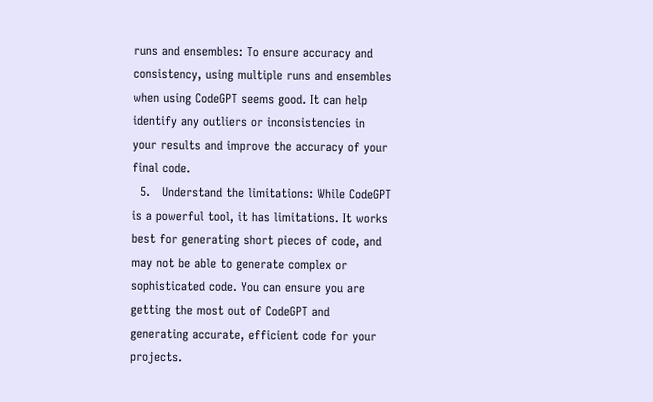runs and ensembles: To ensure accuracy and consistency, using multiple runs and ensembles when using CodeGPT seems good. It can help identify any outliers or inconsistencies in your results and improve the accuracy of your final code.
  5.   Understand the limitations: While CodeGPT is a powerful tool, it has limitations. It works best for generating short pieces of code, and may not be able to generate complex or sophisticated code. You can ensure you are getting the most out of CodeGPT and generating accurate, efficient code for your projects.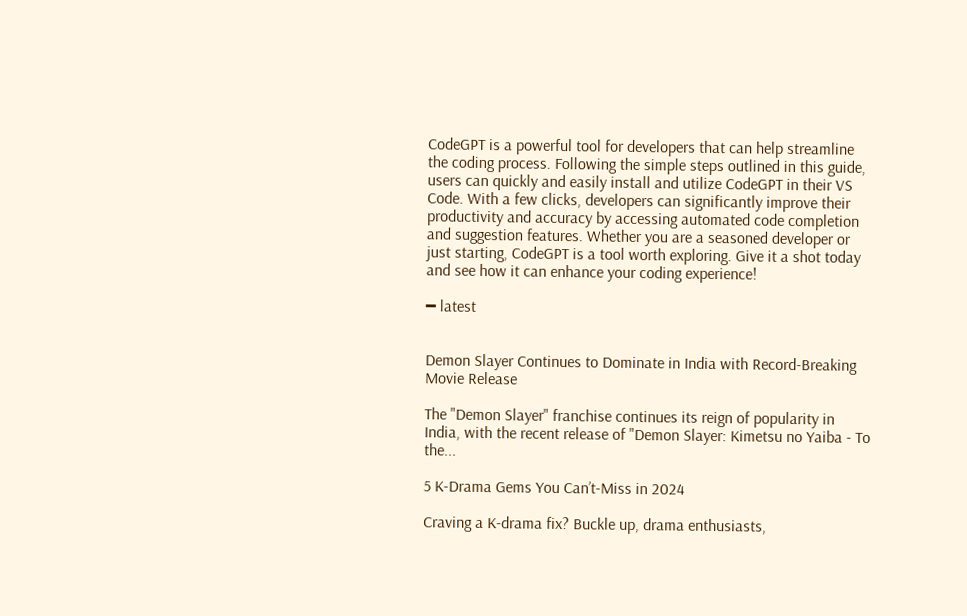CodeGPT is a powerful tool for developers that can help streamline the coding process. Following the simple steps outlined in this guide, users can quickly and easily install and utilize CodeGPT in their VS Code. With a few clicks, developers can significantly improve their productivity and accuracy by accessing automated code completion and suggestion features. Whether you are a seasoned developer or just starting, CodeGPT is a tool worth exploring. Give it a shot today and see how it can enhance your coding experience!

━ latest


Demon Slayer Continues to Dominate in India with Record-Breaking Movie Release

The "Demon Slayer" franchise continues its reign of popularity in India, with the recent release of "Demon Slayer: Kimetsu no Yaiba - To the...

5 K-Drama Gems You Can’t-Miss in 2024

Craving a K-drama fix? Buckle up, drama enthusiasts,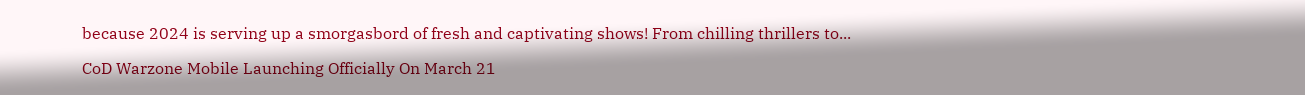because 2024 is serving up a smorgasbord of fresh and captivating shows! From chilling thrillers to...

CoD Warzone Mobile Launching Officially On March 21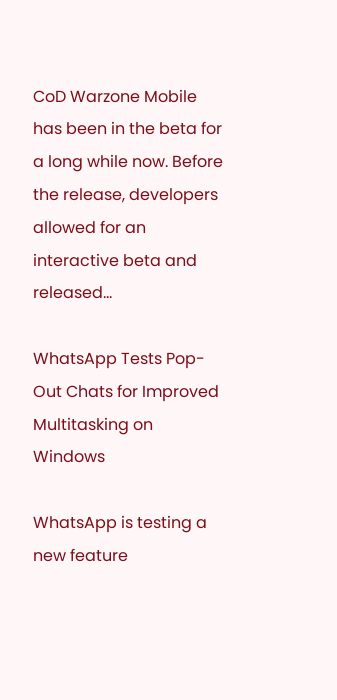CoD Warzone Mobile has been in the beta for a long while now. Before the release, developers allowed for an interactive beta and released...

WhatsApp Tests Pop-Out Chats for Improved Multitasking on Windows

WhatsApp is testing a new feature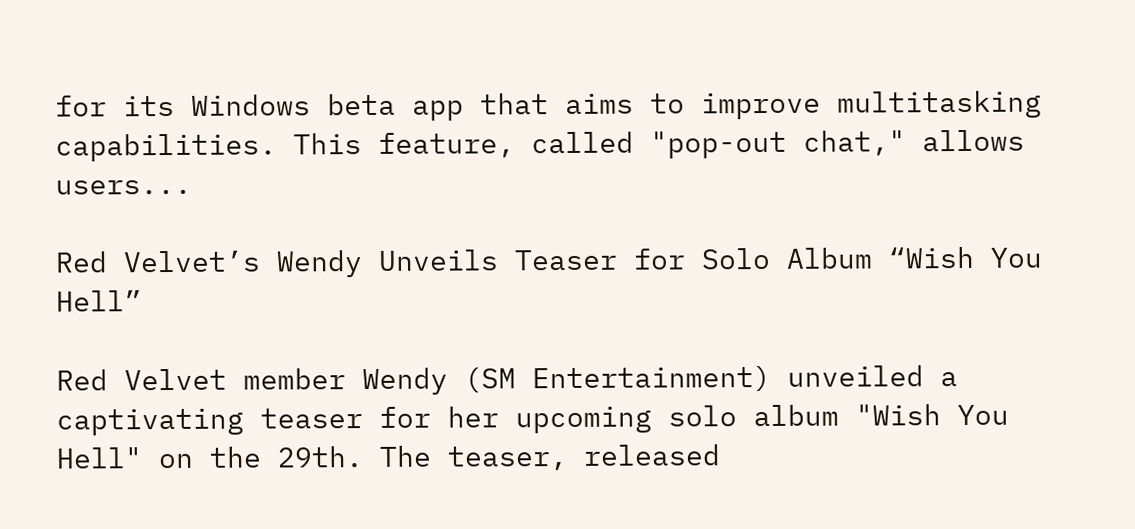for its Windows beta app that aims to improve multitasking capabilities. This feature, called "pop-out chat," allows users...

Red Velvet’s Wendy Unveils Teaser for Solo Album “Wish You Hell”

Red Velvet member Wendy (SM Entertainment) unveiled a captivating teaser for her upcoming solo album "Wish You Hell" on the 29th. The teaser, released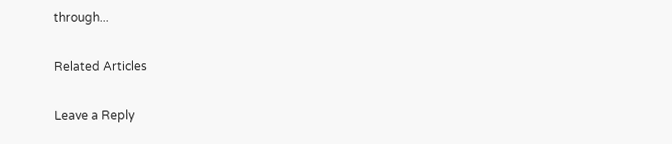through...

Related Articles

Leave a Reply